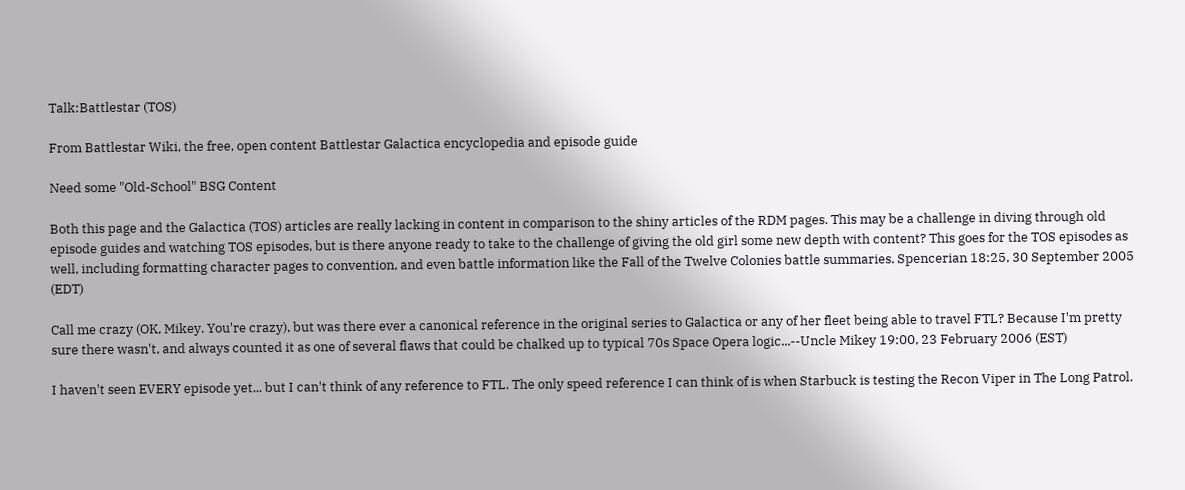Talk:Battlestar (TOS)

From Battlestar Wiki, the free, open content Battlestar Galactica encyclopedia and episode guide

Need some "Old-School" BSG Content

Both this page and the Galactica (TOS) articles are really lacking in content in comparison to the shiny articles of the RDM pages. This may be a challenge in diving through old episode guides and watching TOS episodes, but is there anyone ready to take to the challenge of giving the old girl some new depth with content? This goes for the TOS episodes as well, including formatting character pages to convention, and even battle information like the Fall of the Twelve Colonies battle summaries. Spencerian 18:25, 30 September 2005 (EDT)

Call me crazy (OK, Mikey. You're crazy), but was there ever a canonical reference in the original series to Galactica or any of her fleet being able to travel FTL? Because I'm pretty sure there wasn't, and always counted it as one of several flaws that could be chalked up to typical 70s Space Opera logic...--Uncle Mikey 19:00, 23 February 2006 (EST)

I haven't seen EVERY episode yet... but I can't think of any reference to FTL. The only speed reference I can think of is when Starbuck is testing the Recon Viper in The Long Patrol.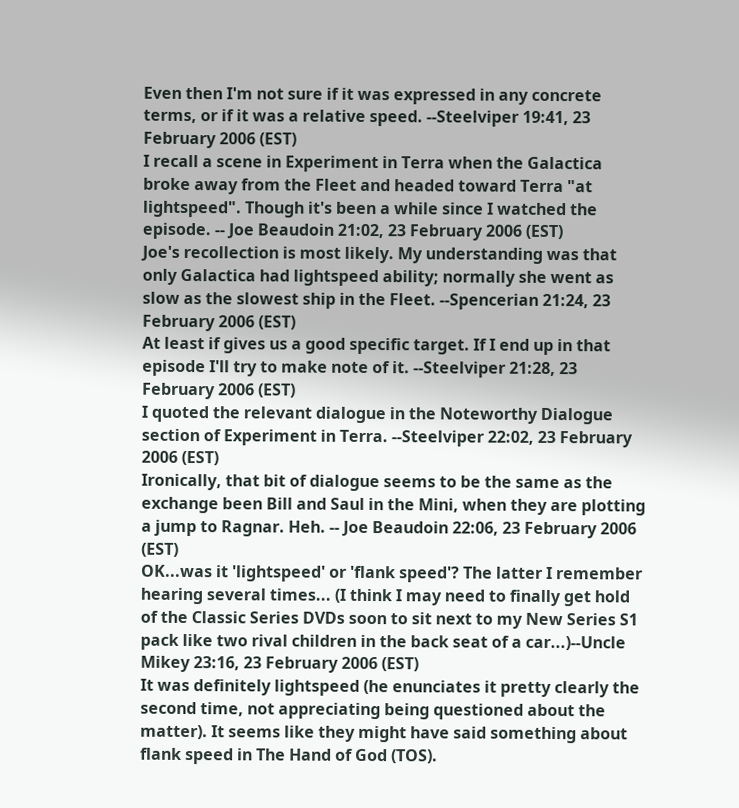Even then I'm not sure if it was expressed in any concrete terms, or if it was a relative speed. --Steelviper 19:41, 23 February 2006 (EST)
I recall a scene in Experiment in Terra when the Galactica broke away from the Fleet and headed toward Terra "at lightspeed". Though it's been a while since I watched the episode. -- Joe Beaudoin 21:02, 23 February 2006 (EST)
Joe's recollection is most likely. My understanding was that only Galactica had lightspeed ability; normally she went as slow as the slowest ship in the Fleet. --Spencerian 21:24, 23 February 2006 (EST)
At least if gives us a good specific target. If I end up in that episode I'll try to make note of it. --Steelviper 21:28, 23 February 2006 (EST)
I quoted the relevant dialogue in the Noteworthy Dialogue section of Experiment in Terra. --Steelviper 22:02, 23 February 2006 (EST)
Ironically, that bit of dialogue seems to be the same as the exchange been Bill and Saul in the Mini, when they are plotting a jump to Ragnar. Heh. -- Joe Beaudoin 22:06, 23 February 2006 (EST)
OK...was it 'lightspeed' or 'flank speed'? The latter I remember hearing several times... (I think I may need to finally get hold of the Classic Series DVDs soon to sit next to my New Series S1 pack like two rival children in the back seat of a car...)--Uncle Mikey 23:16, 23 February 2006 (EST)
It was definitely lightspeed (he enunciates it pretty clearly the second time, not appreciating being questioned about the matter). It seems like they might have said something about flank speed in The Hand of God (TOS).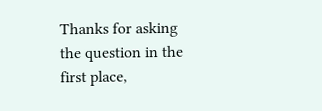Thanks for asking the question in the first place,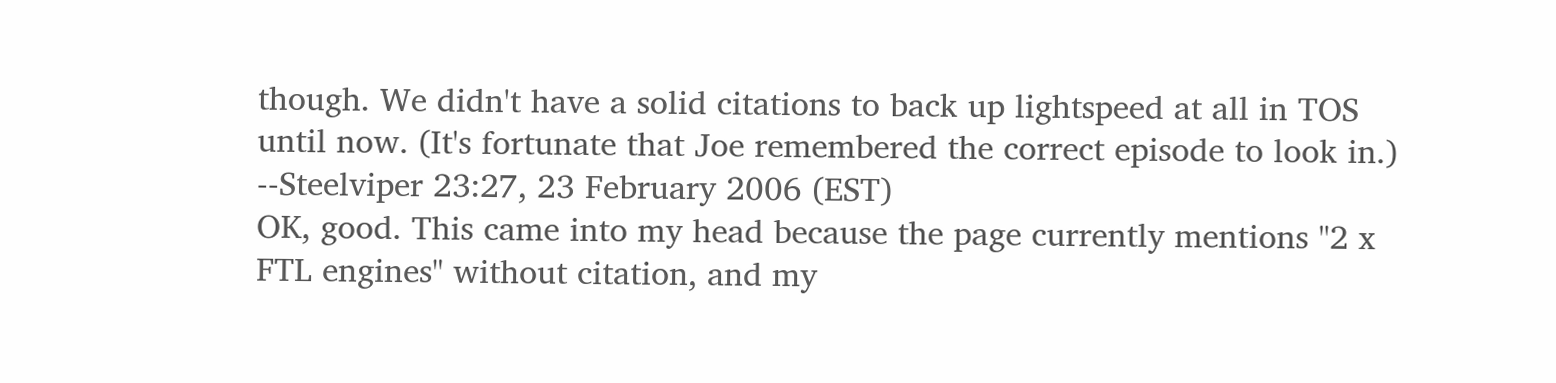though. We didn't have a solid citations to back up lightspeed at all in TOS until now. (It's fortunate that Joe remembered the correct episode to look in.) --Steelviper 23:27, 23 February 2006 (EST)
OK, good. This came into my head because the page currently mentions "2 x FTL engines" without citation, and my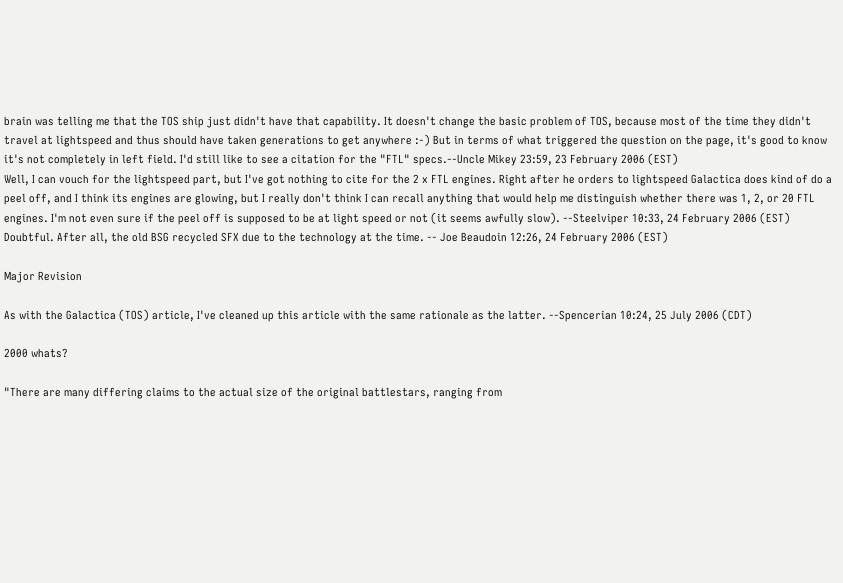brain was telling me that the TOS ship just didn't have that capability. It doesn't change the basic problem of TOS, because most of the time they didn't travel at lightspeed and thus should have taken generations to get anywhere :-) But in terms of what triggered the question on the page, it's good to know it's not completely in left field. I'd still like to see a citation for the "FTL" specs.--Uncle Mikey 23:59, 23 February 2006 (EST)
Well, I can vouch for the lightspeed part, but I've got nothing to cite for the 2 x FTL engines. Right after he orders to lightspeed Galactica does kind of do a peel off, and I think its engines are glowing, but I really don't think I can recall anything that would help me distinguish whether there was 1, 2, or 20 FTL engines. I'm not even sure if the peel off is supposed to be at light speed or not (it seems awfully slow). --Steelviper 10:33, 24 February 2006 (EST)
Doubtful. After all, the old BSG recycled SFX due to the technology at the time. -- Joe Beaudoin 12:26, 24 February 2006 (EST)

Major Revision

As with the Galactica (TOS) article, I've cleaned up this article with the same rationale as the latter. --Spencerian 10:24, 25 July 2006 (CDT)

2000 whats?

"There are many differing claims to the actual size of the original battlestars, ranging from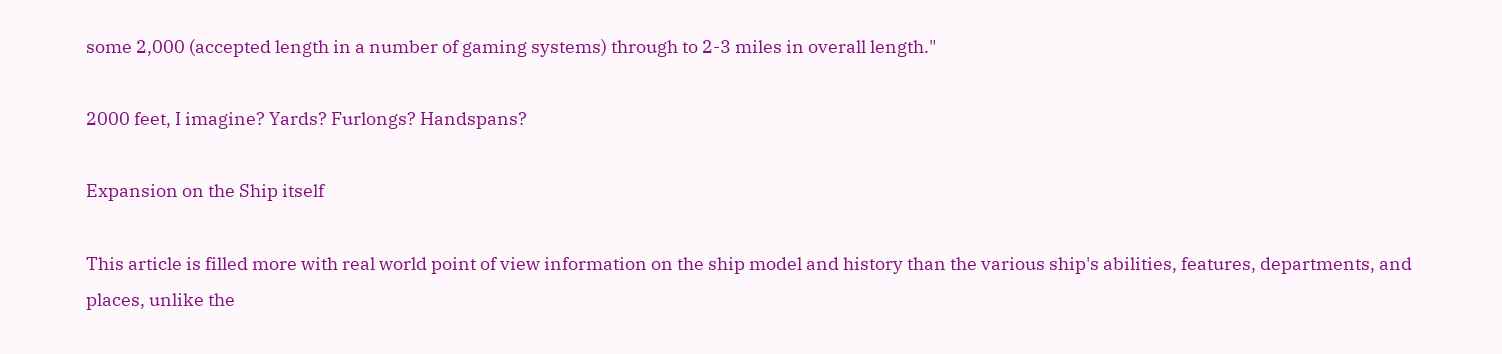some 2,000 (accepted length in a number of gaming systems) through to 2-3 miles in overall length."

2000 feet, I imagine? Yards? Furlongs? Handspans?

Expansion on the Ship itself

This article is filled more with real world point of view information on the ship model and history than the various ship's abilities, features, departments, and places, unlike the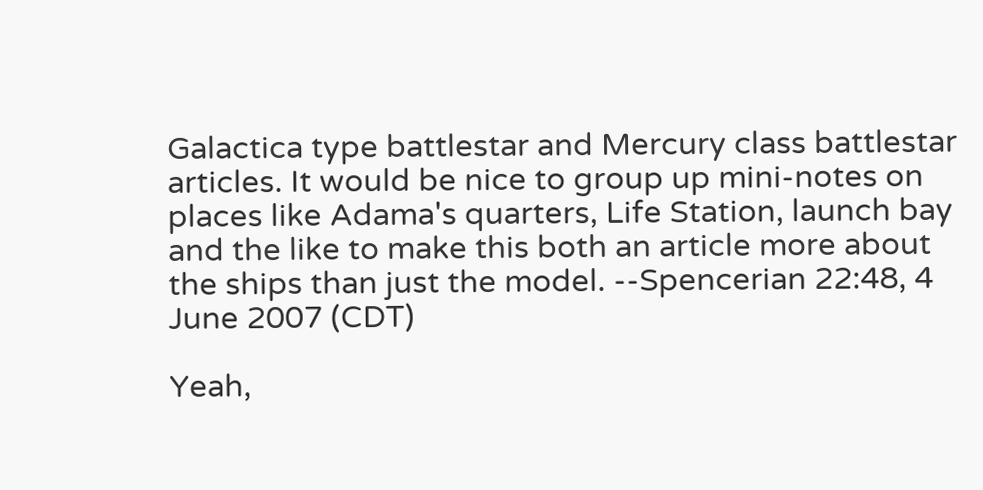Galactica type battlestar and Mercury class battlestar articles. It would be nice to group up mini-notes on places like Adama's quarters, Life Station, launch bay and the like to make this both an article more about the ships than just the model. --Spencerian 22:48, 4 June 2007 (CDT)

Yeah,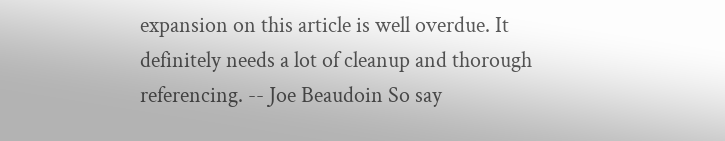expansion on this article is well overdue. It definitely needs a lot of cleanup and thorough referencing. -- Joe Beaudoin So say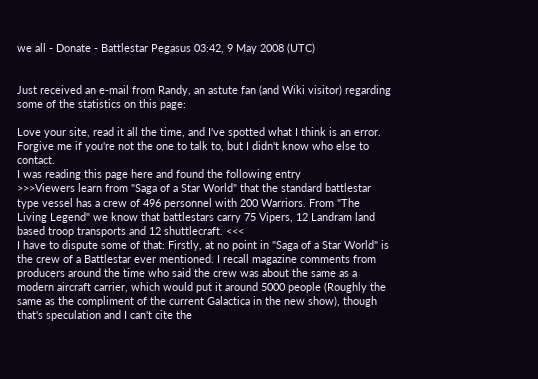we all - Donate - Battlestar Pegasus 03:42, 9 May 2008 (UTC)


Just received an e-mail from Randy, an astute fan (and Wiki visitor) regarding some of the statistics on this page:

Love your site, read it all the time, and I've spotted what I think is an error. Forgive me if you're not the one to talk to, but I didn't know who else to contact.
I was reading this page here and found the following entry
>>>Viewers learn from "Saga of a Star World" that the standard battlestar type vessel has a crew of 496 personnel with 200 Warriors. From "The Living Legend" we know that battlestars carry 75 Vipers, 12 Landram land based troop transports and 12 shuttlecraft. <<<
I have to dispute some of that: Firstly, at no point in "Saga of a Star World" is the crew of a Battlestar ever mentioned. I recall magazine comments from producers around the time who said the crew was about the same as a modern aircraft carrier, which would put it around 5000 people (Roughly the same as the compliment of the current Galactica in the new show), though that's speculation and I can't cite the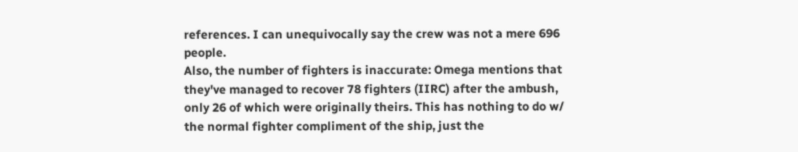references. I can unequivocally say the crew was not a mere 696 people.
Also, the number of fighters is inaccurate: Omega mentions that they've managed to recover 78 fighters (IIRC) after the ambush, only 26 of which were originally theirs. This has nothing to do w/ the normal fighter compliment of the ship, just the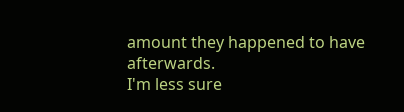amount they happened to have afterwards.
I'm less sure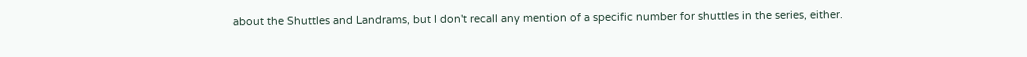about the Shuttles and Landrams, but I don't recall any mention of a specific number for shuttles in the series, either.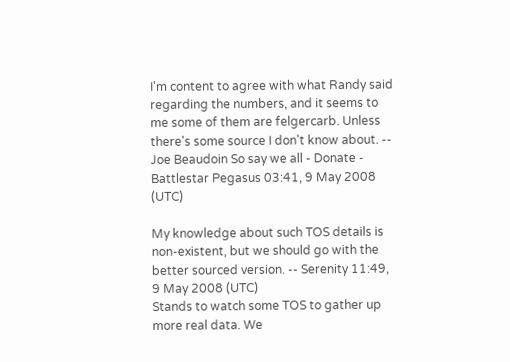I'm content to agree with what Randy said regarding the numbers, and it seems to me some of them are felgercarb. Unless there's some source I don't know about. -- Joe Beaudoin So say we all - Donate - Battlestar Pegasus 03:41, 9 May 2008 (UTC)

My knowledge about such TOS details is non-existent, but we should go with the better sourced version. -- Serenity 11:49, 9 May 2008 (UTC)
Stands to watch some TOS to gather up more real data. We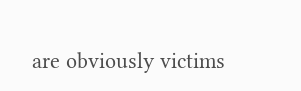are obviously victims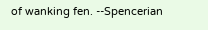of wanking fen. --Spencerian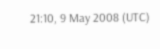21:10, 9 May 2008 (UTC)